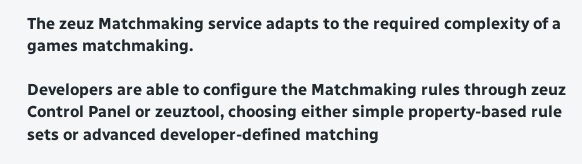The zeuz Matchmaking service adapts to the required complexity of a games matchmaking.

Developers are able to configure the Matchmaking rules through zeuz Control Panel or zeuztool, choosing either simple property-based rule sets or advanced developer-defined matching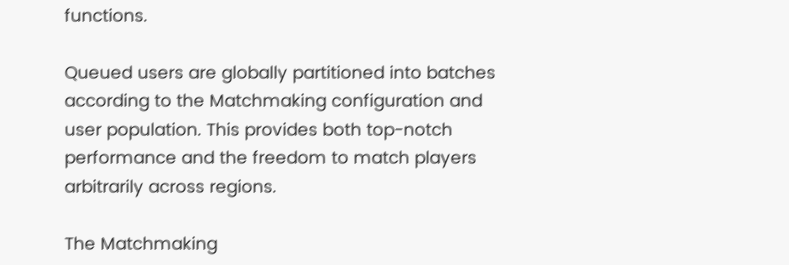functions.

Queued users are globally partitioned into batches according to the Matchmaking configuration and user population. This provides both top-notch performance and the freedom to match players arbitrarily across regions.

The Matchmaking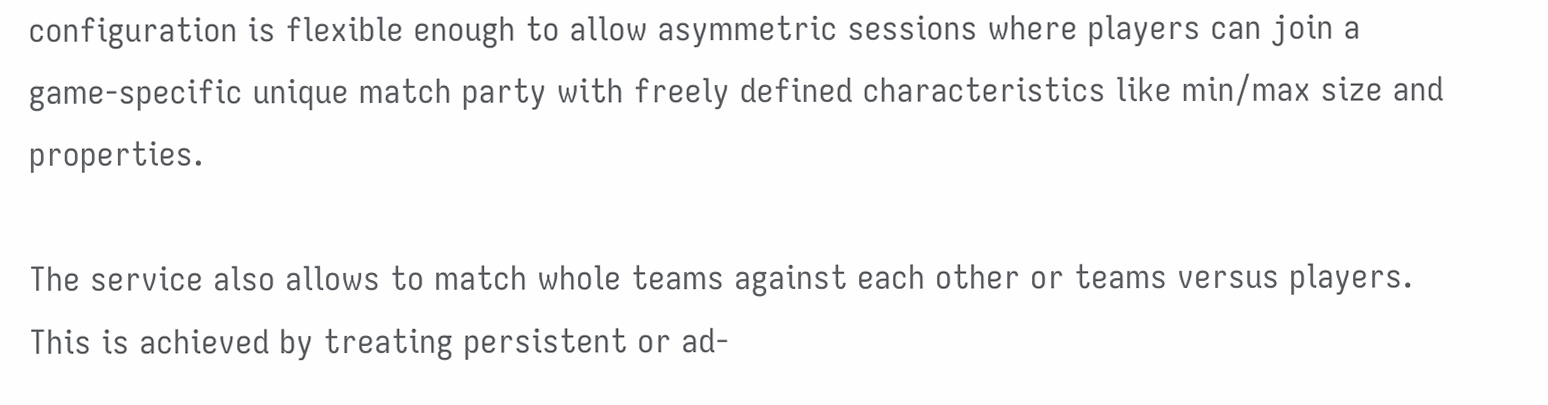configuration is flexible enough to allow asymmetric sessions where players can join a game-specific unique match party with freely defined characteristics like min/max size and properties.

The service also allows to match whole teams against each other or teams versus players. This is achieved by treating persistent or ad-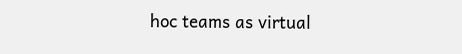hoc teams as virtual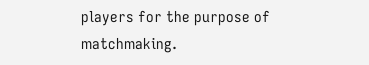players for the purpose of matchmaking.